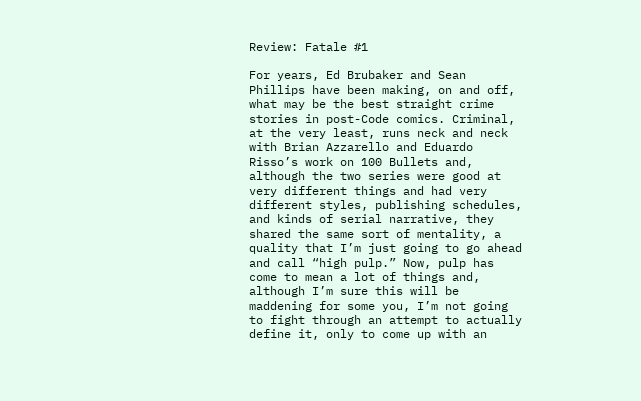Review: Fatale #1

For years, Ed Brubaker and Sean Phillips have been making, on and off, what may be the best straight crime stories in post-Code comics. Criminal, at the very least, runs neck and neck with Brian Azzarello and Eduardo Risso’s work on 100 Bullets and, although the two series were good at very different things and had very different styles, publishing schedules, and kinds of serial narrative, they shared the same sort of mentality, a quality that I’m just going to go ahead and call “high pulp.” Now, pulp has come to mean a lot of things and, although I’m sure this will be maddening for some you, I’m not going to fight through an attempt to actually define it, only to come up with an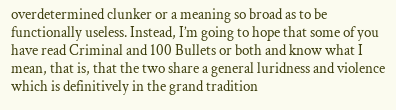overdetermined clunker or a meaning so broad as to be functionally useless. Instead, I’m going to hope that some of you have read Criminal and 100 Bullets or both and know what I mean, that is, that the two share a general luridness and violence which is definitively in the grand tradition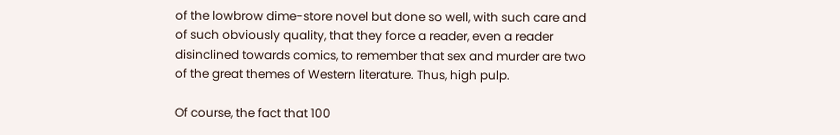of the lowbrow dime-store novel but done so well, with such care and of such obviously quality, that they force a reader, even a reader disinclined towards comics, to remember that sex and murder are two of the great themes of Western literature. Thus, high pulp.

Of course, the fact that 100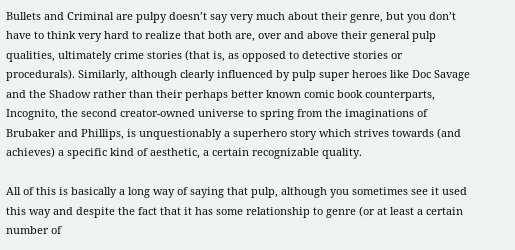Bullets and Criminal are pulpy doesn’t say very much about their genre, but you don’t have to think very hard to realize that both are, over and above their general pulp qualities, ultimately crime stories (that is, as opposed to detective stories or procedurals). Similarly, although clearly influenced by pulp super heroes like Doc Savage and the Shadow rather than their perhaps better known comic book counterparts, Incognito, the second creator-owned universe to spring from the imaginations of Brubaker and Phillips, is unquestionably a superhero story which strives towards (and achieves) a specific kind of aesthetic, a certain recognizable quality.

All of this is basically a long way of saying that pulp, although you sometimes see it used this way and despite the fact that it has some relationship to genre (or at least a certain number of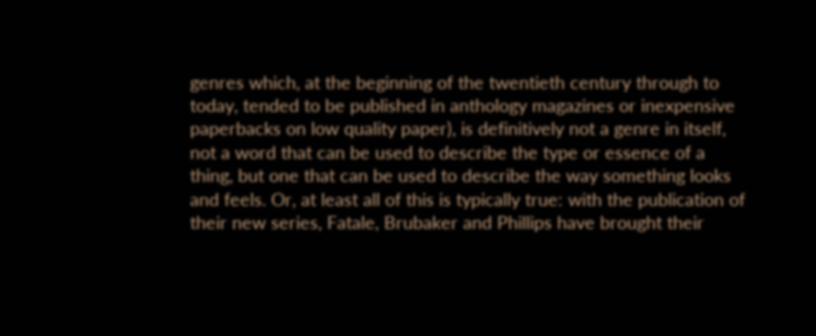genres which, at the beginning of the twentieth century through to today, tended to be published in anthology magazines or inexpensive paperbacks on low quality paper), is definitively not a genre in itself, not a word that can be used to describe the type or essence of a thing, but one that can be used to describe the way something looks and feels. Or, at least all of this is typically true: with the publication of their new series, Fatale, Brubaker and Phillips have brought their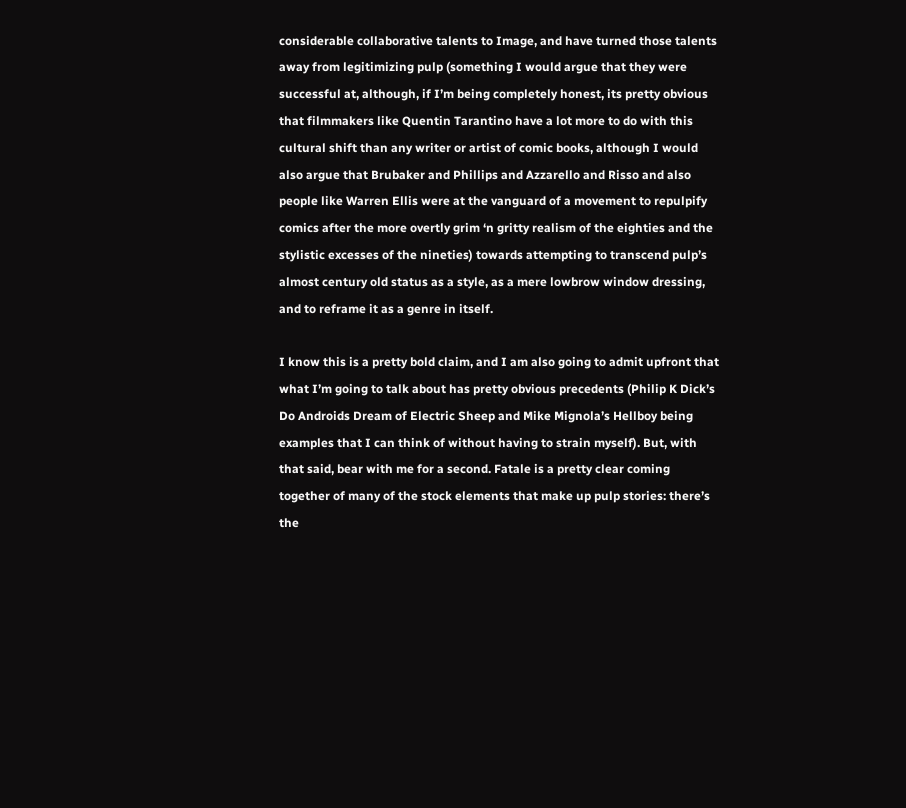considerable collaborative talents to Image, and have turned those talents away from legitimizing pulp (something I would argue that they were successful at, although, if I’m being completely honest, its pretty obvious that filmmakers like Quentin Tarantino have a lot more to do with this cultural shift than any writer or artist of comic books, although I would also argue that Brubaker and Phillips and Azzarello and Risso and also people like Warren Ellis were at the vanguard of a movement to repulpify comics after the more overtly grim ‘n gritty realism of the eighties and the stylistic excesses of the nineties) towards attempting to transcend pulp’s almost century old status as a style, as a mere lowbrow window dressing, and to reframe it as a genre in itself.

I know this is a pretty bold claim, and I am also going to admit upfront that what I’m going to talk about has pretty obvious precedents (Philip K Dick’s Do Androids Dream of Electric Sheep and Mike Mignola’s Hellboy being examples that I can think of without having to strain myself). But, with that said, bear with me for a second. Fatale is a pretty clear coming together of many of the stock elements that make up pulp stories: there’s the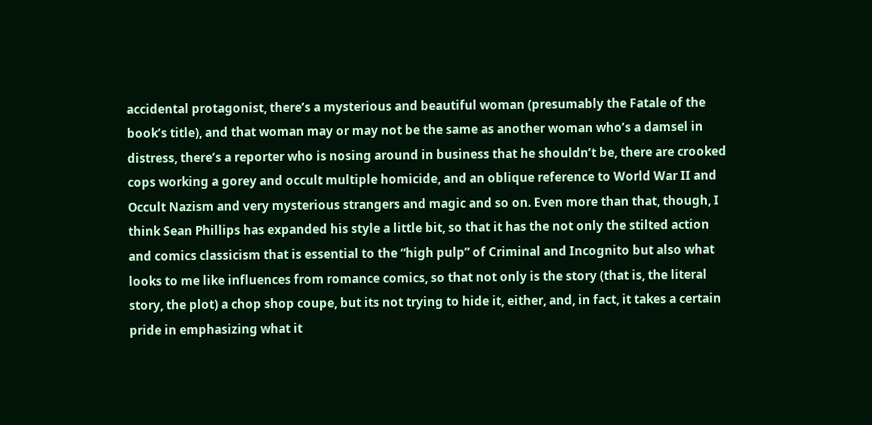accidental protagonist, there’s a mysterious and beautiful woman (presumably the Fatale of the book’s title), and that woman may or may not be the same as another woman who’s a damsel in distress, there’s a reporter who is nosing around in business that he shouldn’t be, there are crooked cops working a gorey and occult multiple homicide, and an oblique reference to World War II and Occult Nazism and very mysterious strangers and magic and so on. Even more than that, though, I think Sean Phillips has expanded his style a little bit, so that it has the not only the stilted action and comics classicism that is essential to the “high pulp” of Criminal and Incognito but also what looks to me like influences from romance comics, so that not only is the story (that is, the literal story, the plot) a chop shop coupe, but its not trying to hide it, either, and, in fact, it takes a certain pride in emphasizing what it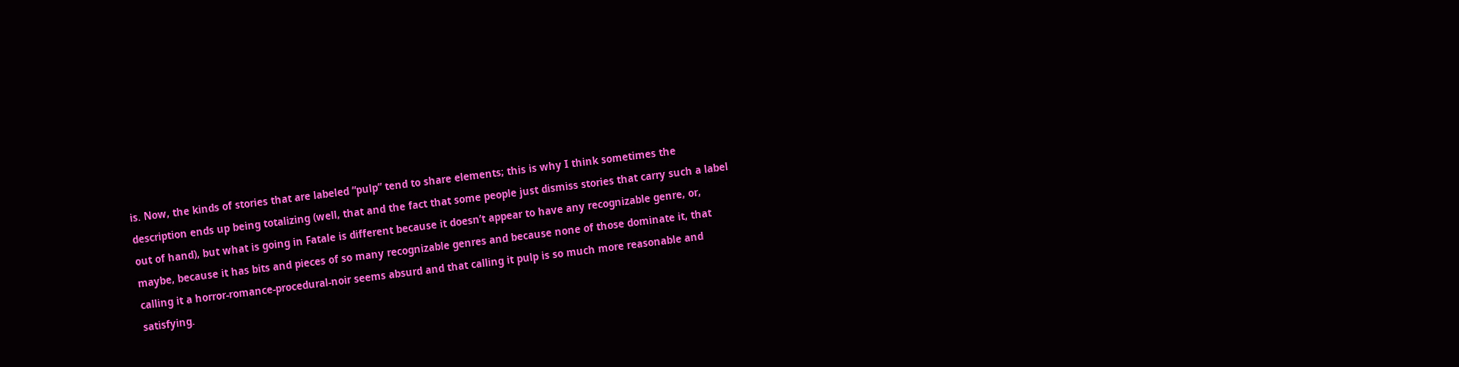is. Now, the kinds of stories that are labeled “pulp” tend to share elements; this is why I think sometimes the description ends up being totalizing (well, that and the fact that some people just dismiss stories that carry such a label out of hand), but what is going in Fatale is different because it doesn’t appear to have any recognizable genre, or, maybe, because it has bits and pieces of so many recognizable genres and because none of those dominate it, that calling it a horror-romance-procedural-noir seems absurd and that calling it pulp is so much more reasonable and satisfying.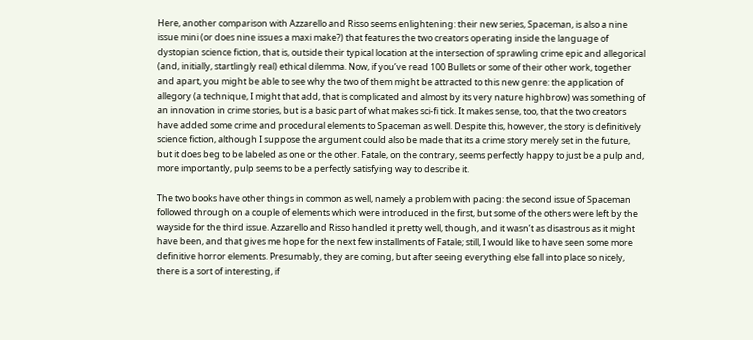Here, another comparison with Azzarello and Risso seems enlightening: their new series, Spaceman, is also a nine issue mini (or does nine issues a maxi make?) that features the two creators operating inside the language of dystopian science fiction, that is, outside their typical location at the intersection of sprawling crime epic and allegorical (and, initially, startlingly real) ethical dilemma. Now, if you’ve read 100 Bullets or some of their other work, together and apart, you might be able to see why the two of them might be attracted to this new genre: the application of allegory (a technique, I might that add, that is complicated and almost by its very nature highbrow) was something of an innovation in crime stories, but is a basic part of what makes sci-fi tick. It makes sense, too, that the two creators have added some crime and procedural elements to Spaceman as well. Despite this, however, the story is definitively science fiction, although I suppose the argument could also be made that its a crime story merely set in the future, but it does beg to be labeled as one or the other. Fatale, on the contrary, seems perfectly happy to just be a pulp and, more importantly, pulp seems to be a perfectly satisfying way to describe it.

The two books have other things in common as well, namely a problem with pacing: the second issue of Spaceman followed through on a couple of elements which were introduced in the first, but some of the others were left by the wayside for the third issue. Azzarello and Risso handled it pretty well, though, and it wasn’t as disastrous as it might have been, and that gives me hope for the next few installments of Fatale; still, I would like to have seen some more definitive horror elements. Presumably, they are coming, but after seeing everything else fall into place so nicely, there is a sort of interesting, if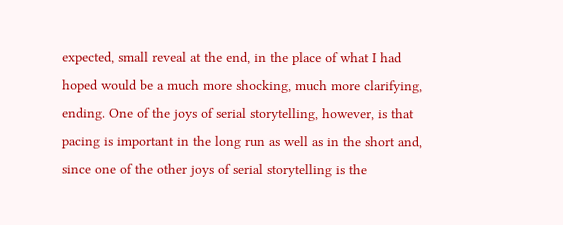expected, small reveal at the end, in the place of what I had hoped would be a much more shocking, much more clarifying, ending. One of the joys of serial storytelling, however, is that pacing is important in the long run as well as in the short and, since one of the other joys of serial storytelling is the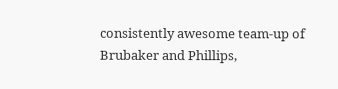consistently awesome team-up of Brubaker and Phillips,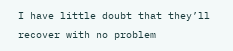I have little doubt that they’ll recover with no problem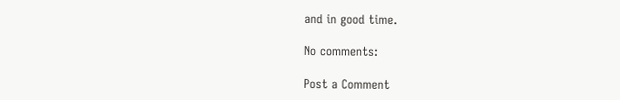and in good time.

No comments:

Post a Comment